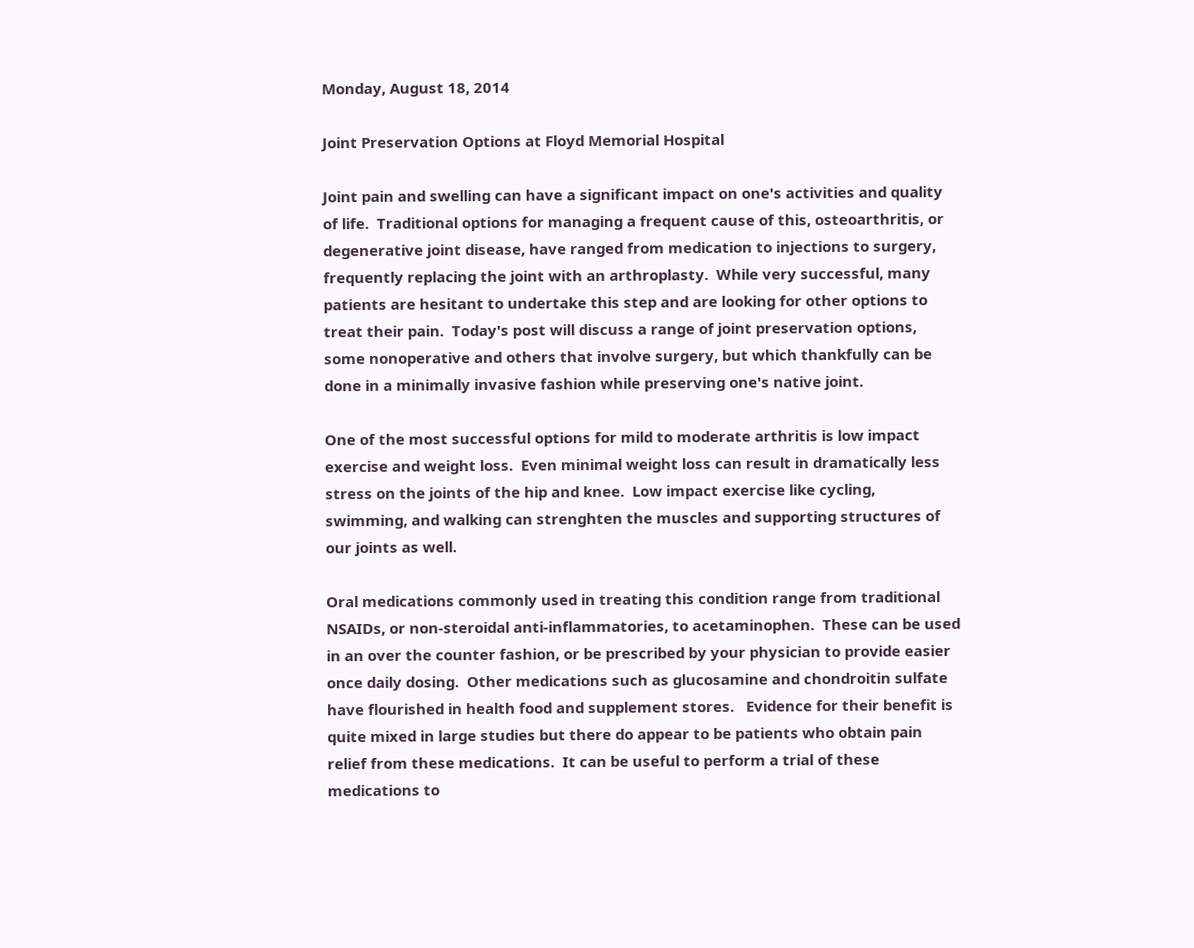Monday, August 18, 2014

Joint Preservation Options at Floyd Memorial Hospital

Joint pain and swelling can have a significant impact on one's activities and quality of life.  Traditional options for managing a frequent cause of this, osteoarthritis, or degenerative joint disease, have ranged from medication to injections to surgery, frequently replacing the joint with an arthroplasty.  While very successful, many patients are hesitant to undertake this step and are looking for other options to treat their pain.  Today's post will discuss a range of joint preservation options, some nonoperative and others that involve surgery, but which thankfully can be done in a minimally invasive fashion while preserving one's native joint.

One of the most successful options for mild to moderate arthritis is low impact exercise and weight loss.  Even minimal weight loss can result in dramatically less stress on the joints of the hip and knee.  Low impact exercise like cycling, swimming, and walking can strenghten the muscles and supporting structures of our joints as well.

Oral medications commonly used in treating this condition range from traditional NSAIDs, or non-steroidal anti-inflammatories, to acetaminophen.  These can be used in an over the counter fashion, or be prescribed by your physician to provide easier once daily dosing.  Other medications such as glucosamine and chondroitin sulfate have flourished in health food and supplement stores.   Evidence for their benefit is quite mixed in large studies but there do appear to be patients who obtain pain relief from these medications.  It can be useful to perform a trial of these medications to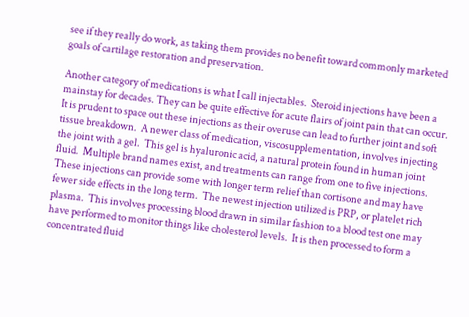see if they really do work, as taking them provides no benefit toward commonly marketed goals of cartilage restoration and preservation.

Another category of medications is what I call injectables.  Steroid injections have been a mainstay for decades. They can be quite effective for acute flairs of joint pain that can occur.  It is prudent to space out these injections as their overuse can lead to further joint and soft tissue breakdown.  A newer class of medication, viscosupplementation, involves injecting the joint with a gel.  This gel is hyaluronic acid, a natural protein found in human joint fluid.  Multiple brand names exist, and treatments can range from one to five injections.  These injections can provide some with longer term relief than cortisone and may have fewer side effects in the long term.  The newest injection utilized is PRP, or platelet rich plasma.  This involves processing blood drawn in similar fashion to a blood test one may have performed to monitor things like cholesterol levels.  It is then processed to form a concentrated fluid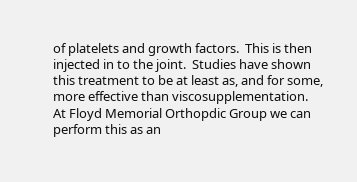of platelets and growth factors.  This is then injected in to the joint.  Studies have shown this treatment to be at least as, and for some, more effective than viscosupplementation.   At Floyd Memorial Orthopdic Group we can perform this as an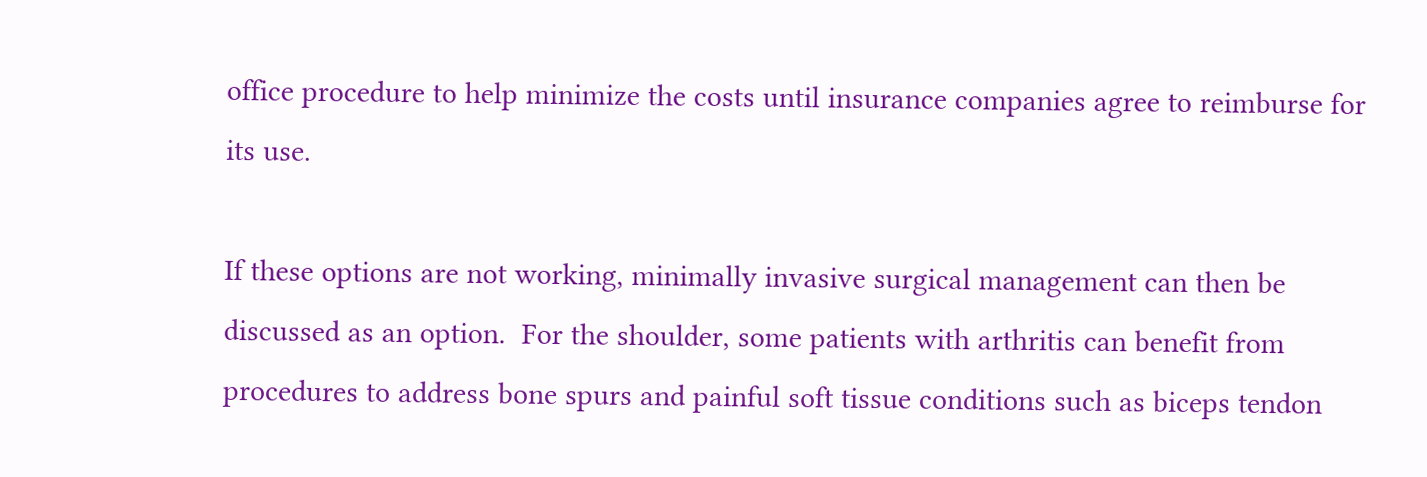office procedure to help minimize the costs until insurance companies agree to reimburse for its use.

If these options are not working, minimally invasive surgical management can then be discussed as an option.  For the shoulder, some patients with arthritis can benefit from procedures to address bone spurs and painful soft tissue conditions such as biceps tendon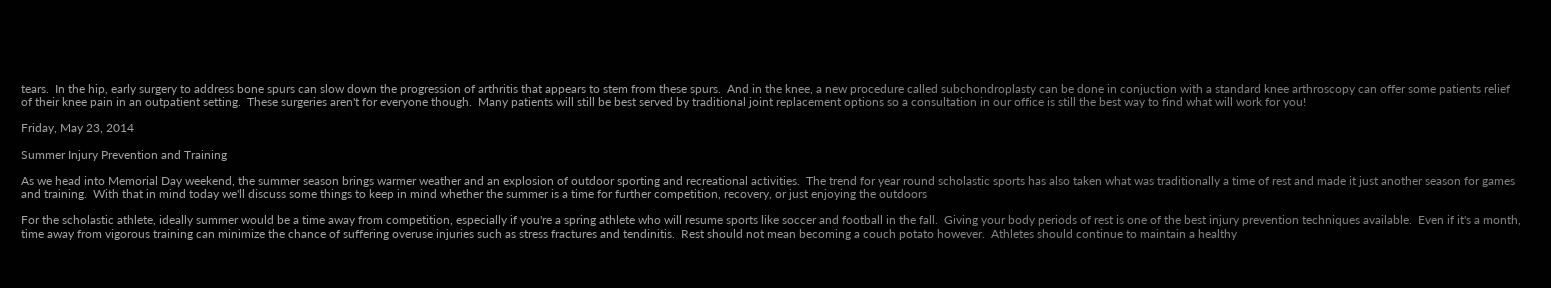tears.  In the hip, early surgery to address bone spurs can slow down the progression of arthritis that appears to stem from these spurs.  And in the knee, a new procedure called subchondroplasty can be done in conjuction with a standard knee arthroscopy can offer some patients relief of their knee pain in an outpatient setting.  These surgeries aren't for everyone though.  Many patients will still be best served by traditional joint replacement options so a consultation in our office is still the best way to find what will work for you!

Friday, May 23, 2014

Summer Injury Prevention and Training

As we head into Memorial Day weekend, the summer season brings warmer weather and an explosion of outdoor sporting and recreational activities.  The trend for year round scholastic sports has also taken what was traditionally a time of rest and made it just another season for games and training.  With that in mind today we'll discuss some things to keep in mind whether the summer is a time for further competition, recovery, or just enjoying the outdoors

For the scholastic athlete, ideally summer would be a time away from competition, especially if you're a spring athlete who will resume sports like soccer and football in the fall.  Giving your body periods of rest is one of the best injury prevention techniques available.  Even if it's a month, time away from vigorous training can minimize the chance of suffering overuse injuries such as stress fractures and tendinitis.  Rest should not mean becoming a couch potato however.  Athletes should continue to maintain a healthy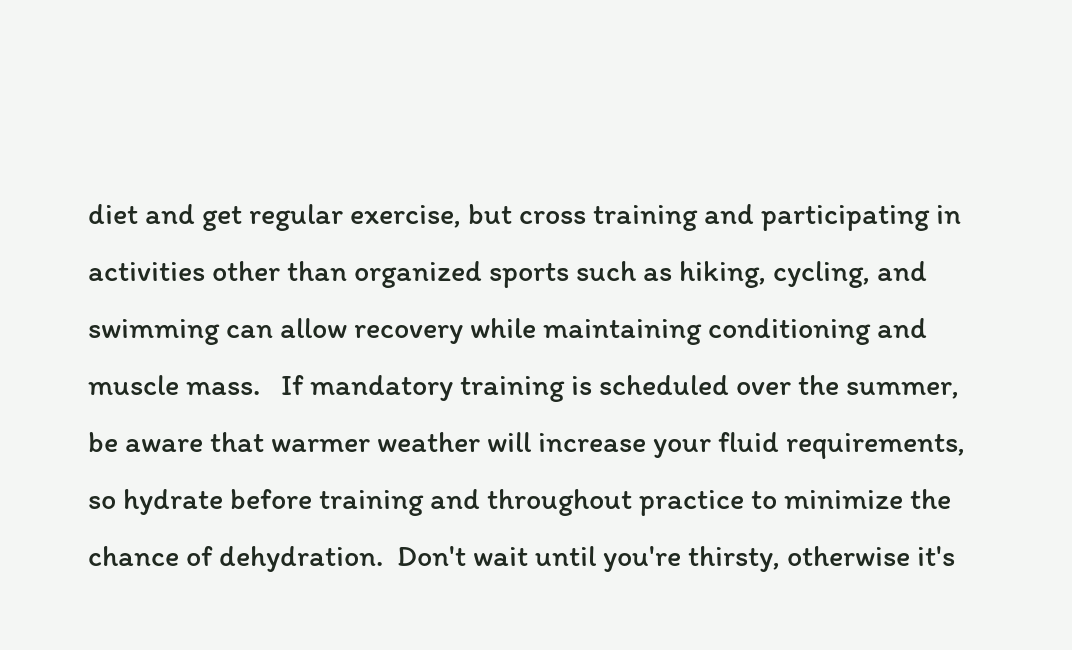diet and get regular exercise, but cross training and participating in activities other than organized sports such as hiking, cycling, and swimming can allow recovery while maintaining conditioning and muscle mass.   If mandatory training is scheduled over the summer, be aware that warmer weather will increase your fluid requirements, so hydrate before training and throughout practice to minimize the chance of dehydration.  Don't wait until you're thirsty, otherwise it's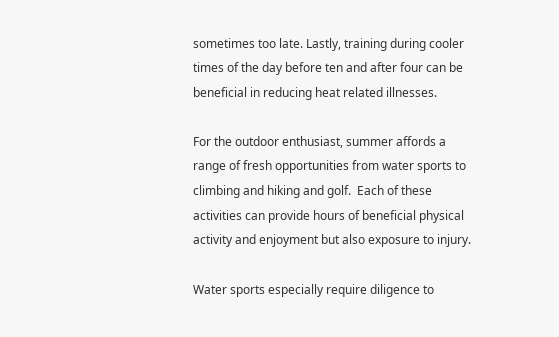sometimes too late. Lastly, training during cooler times of the day before ten and after four can be beneficial in reducing heat related illnesses.

For the outdoor enthusiast, summer affords a range of fresh opportunities from water sports to climbing and hiking and golf.  Each of these activities can provide hours of beneficial physical activity and enjoyment but also exposure to injury.

Water sports especially require diligence to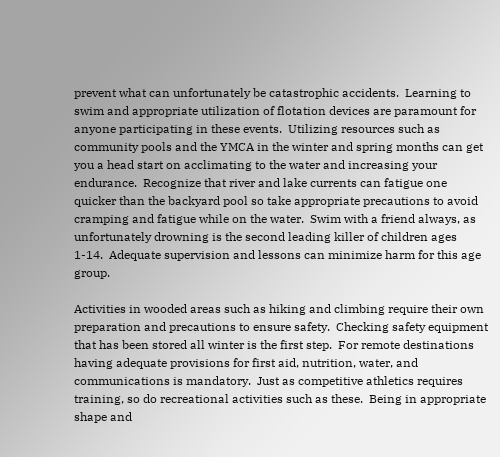prevent what can unfortunately be catastrophic accidents.  Learning to swim and appropriate utilization of flotation devices are paramount for anyone participating in these events.  Utilizing resources such as community pools and the YMCA in the winter and spring months can get you a head start on acclimating to the water and increasing your endurance.  Recognize that river and lake currents can fatigue one quicker than the backyard pool so take appropriate precautions to avoid cramping and fatigue while on the water.  Swim with a friend always, as unfortunately drowning is the second leading killer of children ages 1-14.  Adequate supervision and lessons can minimize harm for this age group.

Activities in wooded areas such as hiking and climbing require their own preparation and precautions to ensure safety.  Checking safety equipment that has been stored all winter is the first step.  For remote destinations having adequate provisions for first aid, nutrition, water, and communications is mandatory.  Just as competitive athletics requires training, so do recreational activities such as these.  Being in appropriate shape and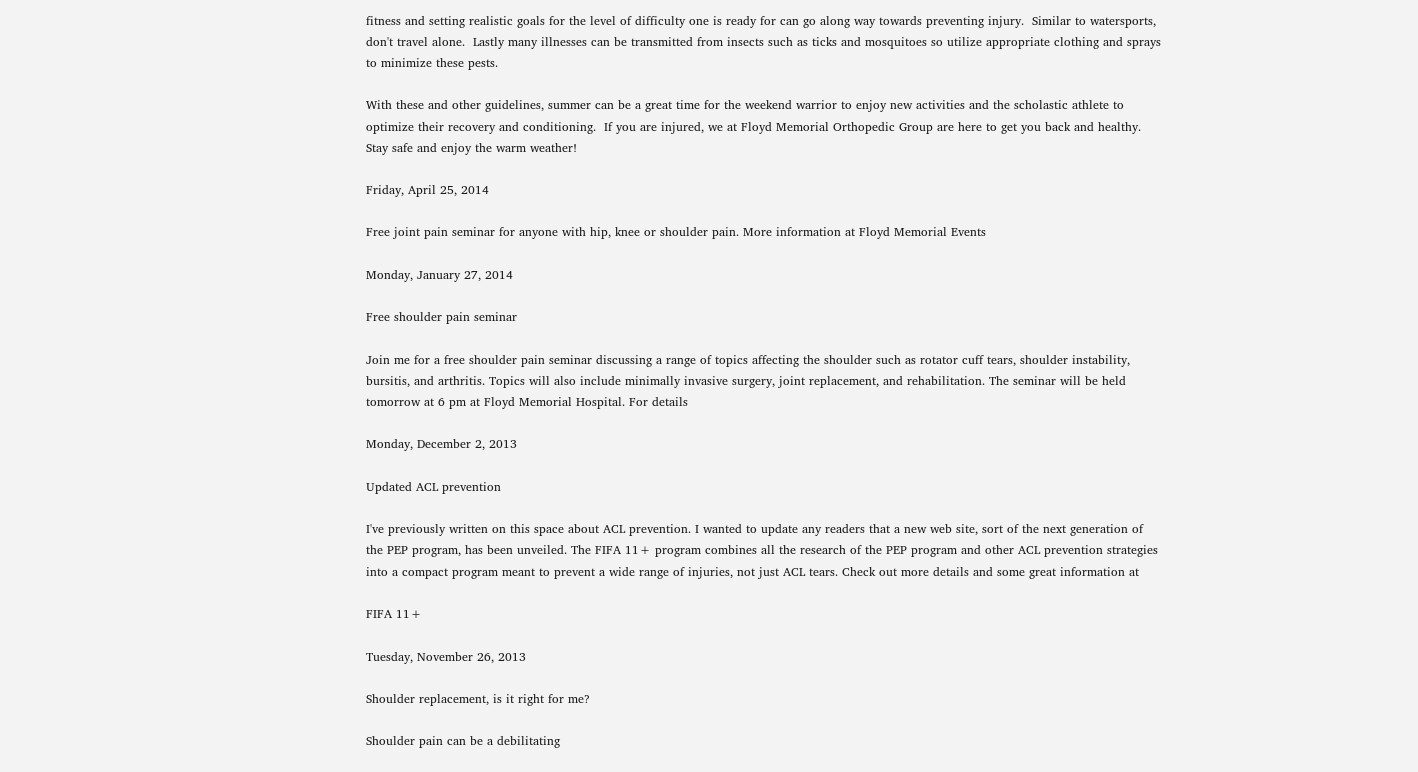fitness and setting realistic goals for the level of difficulty one is ready for can go along way towards preventing injury.  Similar to watersports, don't travel alone.  Lastly many illnesses can be transmitted from insects such as ticks and mosquitoes so utilize appropriate clothing and sprays to minimize these pests.

With these and other guidelines, summer can be a great time for the weekend warrior to enjoy new activities and the scholastic athlete to optimize their recovery and conditioning.  If you are injured, we at Floyd Memorial Orthopedic Group are here to get you back and healthy.  Stay safe and enjoy the warm weather!

Friday, April 25, 2014

Free joint pain seminar for anyone with hip, knee or shoulder pain. More information at Floyd Memorial Events

Monday, January 27, 2014

Free shoulder pain seminar

Join me for a free shoulder pain seminar discussing a range of topics affecting the shoulder such as rotator cuff tears, shoulder instability, bursitis, and arthritis. Topics will also include minimally invasive surgery, joint replacement, and rehabilitation. The seminar will be held tomorrow at 6 pm at Floyd Memorial Hospital. For details

Monday, December 2, 2013

Updated ACL prevention

I've previously written on this space about ACL prevention. I wanted to update any readers that a new web site, sort of the next generation of the PEP program, has been unveiled. The FIFA 11+ program combines all the research of the PEP program and other ACL prevention strategies into a compact program meant to prevent a wide range of injuries, not just ACL tears. Check out more details and some great information at

FIFA 11+

Tuesday, November 26, 2013

Shoulder replacement, is it right for me?

Shoulder pain can be a debilitating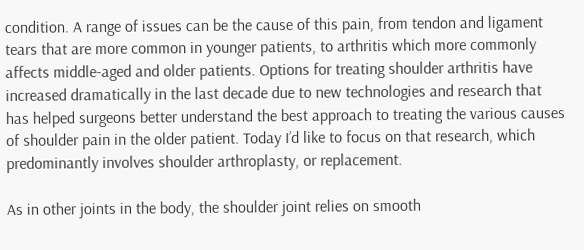condition. A range of issues can be the cause of this pain, from tendon and ligament tears that are more common in younger patients, to arthritis which more commonly affects middle-aged and older patients. Options for treating shoulder arthritis have increased dramatically in the last decade due to new technologies and research that has helped surgeons better understand the best approach to treating the various causes of shoulder pain in the older patient. Today I’d like to focus on that research, which predominantly involves shoulder arthroplasty, or replacement.

As in other joints in the body, the shoulder joint relies on smooth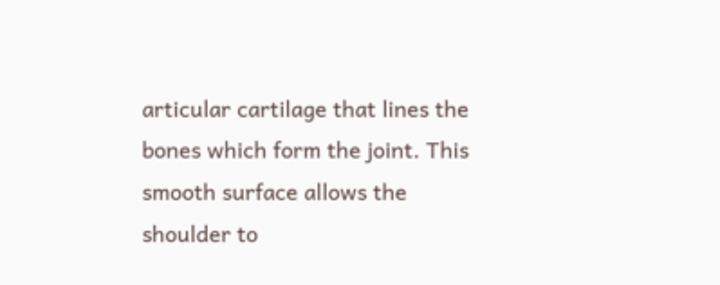articular cartilage that lines the bones which form the joint. This smooth surface allows the shoulder to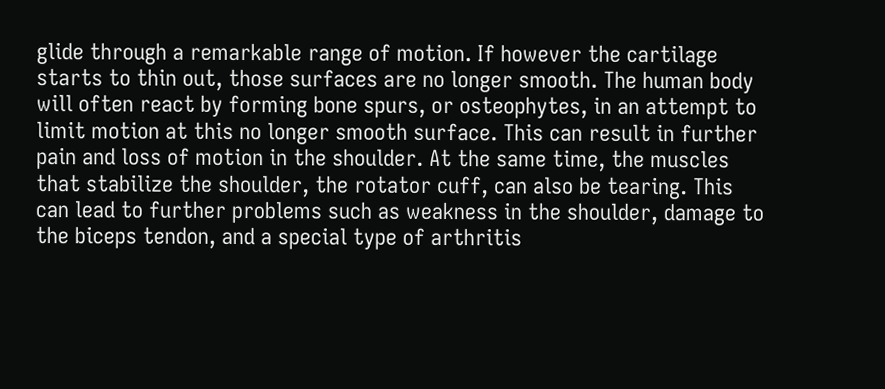glide through a remarkable range of motion. If however the cartilage starts to thin out, those surfaces are no longer smooth. The human body will often react by forming bone spurs, or osteophytes, in an attempt to limit motion at this no longer smooth surface. This can result in further pain and loss of motion in the shoulder. At the same time, the muscles that stabilize the shoulder, the rotator cuff, can also be tearing. This can lead to further problems such as weakness in the shoulder, damage to the biceps tendon, and a special type of arthritis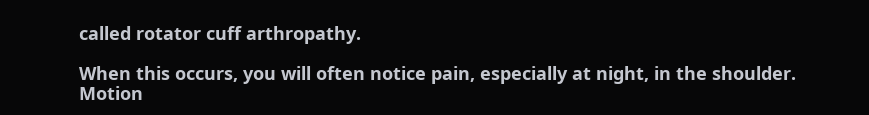called rotator cuff arthropathy.

When this occurs, you will often notice pain, especially at night, in the shoulder. Motion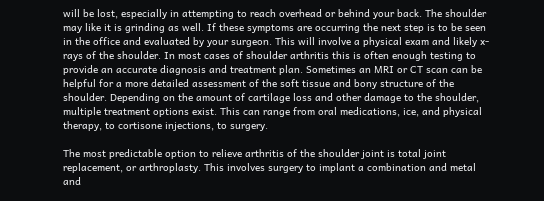will be lost, especially in attempting to reach overhead or behind your back. The shoulder may like it is grinding as well. If these symptoms are occurring the next step is to be seen in the office and evaluated by your surgeon. This will involve a physical exam and likely x-rays of the shoulder. In most cases of shoulder arthritis this is often enough testing to provide an accurate diagnosis and treatment plan. Sometimes an MRI or CT scan can be helpful for a more detailed assessment of the soft tissue and bony structure of the shoulder. Depending on the amount of cartilage loss and other damage to the shoulder, multiple treatment options exist. This can range from oral medications, ice, and physical therapy, to cortisone injections, to surgery.

The most predictable option to relieve arthritis of the shoulder joint is total joint replacement, or arthroplasty. This involves surgery to implant a combination and metal and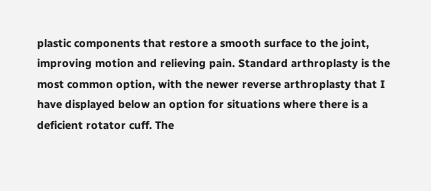plastic components that restore a smooth surface to the joint, improving motion and relieving pain. Standard arthroplasty is the most common option, with the newer reverse arthroplasty that I have displayed below an option for situations where there is a deficient rotator cuff. The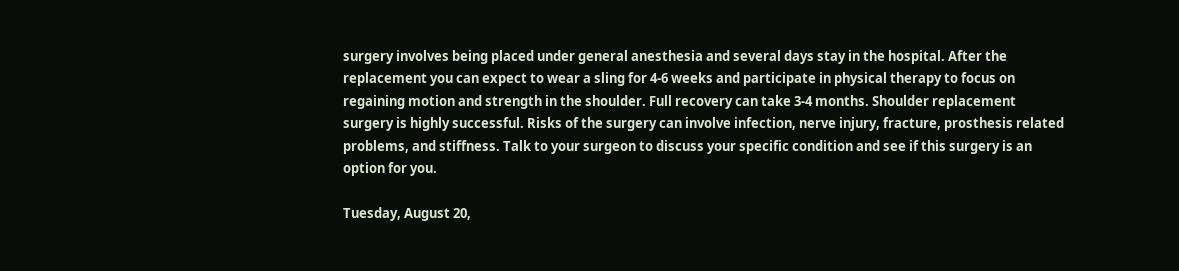surgery involves being placed under general anesthesia and several days stay in the hospital. After the replacement you can expect to wear a sling for 4-6 weeks and participate in physical therapy to focus on regaining motion and strength in the shoulder. Full recovery can take 3-4 months. Shoulder replacement surgery is highly successful. Risks of the surgery can involve infection, nerve injury, fracture, prosthesis related problems, and stiffness. Talk to your surgeon to discuss your specific condition and see if this surgery is an option for you.

Tuesday, August 20,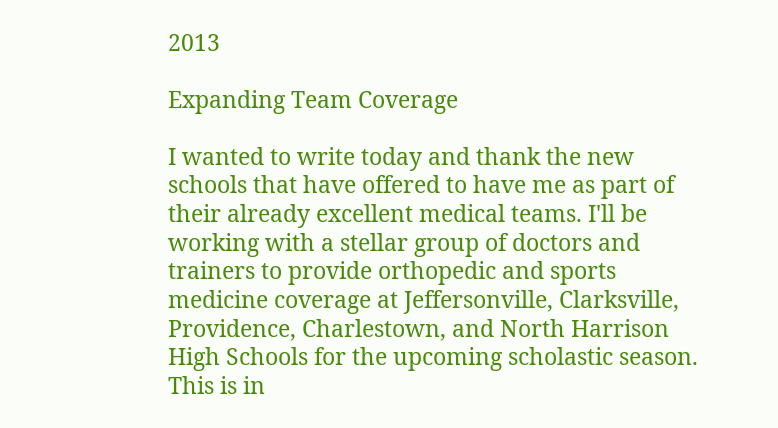2013

Expanding Team Coverage

I wanted to write today and thank the new schools that have offered to have me as part of their already excellent medical teams. I'll be working with a stellar group of doctors and trainers to provide orthopedic and sports medicine coverage at Jeffersonville, Clarksville, Providence, Charlestown, and North Harrison High Schools for the upcoming scholastic season. This is in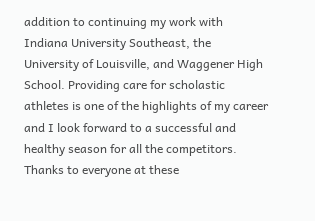addition to continuing my work with Indiana University Southeast, the University of Louisville, and Waggener High School. Providing care for scholastic athletes is one of the highlights of my career and I look forward to a successful and healthy season for all the competitors. Thanks to everyone at these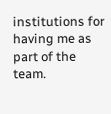institutions for having me as part of the team.